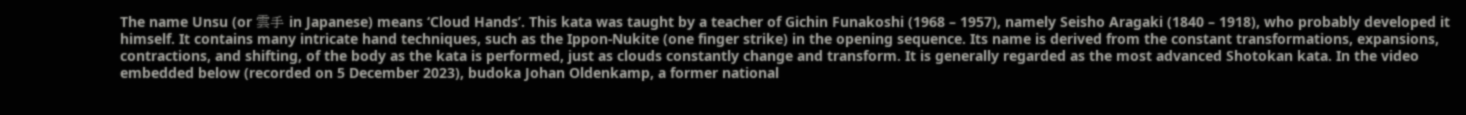The name Unsu (or 雲手 in Japanese) means ‘Cloud Hands’. This kata was taught by a teacher of Gichin Funakoshi (1968 – 1957), namely Seisho Aragaki (1840 – 1918), who probably developed it himself. It contains many intricate hand techniques, such as the Ippon-Nukite (one finger strike) in the opening sequence. Its name is derived from the constant transformations, expansions, contractions, and shifting, of the body as the kata is performed, just as clouds constantly change and transform. It is generally regarded as the most advanced Shotokan kata. In the video embedded below (recorded on 5 December 2023), budoka Johan Oldenkamp, a former national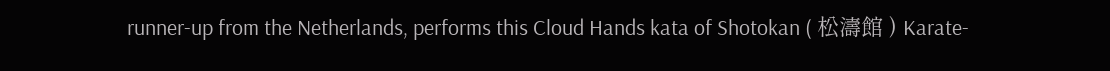runner-up from the Netherlands, performs this Cloud Hands kata of Shotokan ( 松濤館 ) Karate-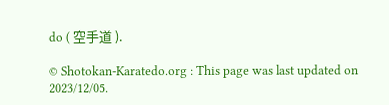do ( 空手道 ).

© Shotokan-Karatedo.org : This page was last updated on 2023/12/05.